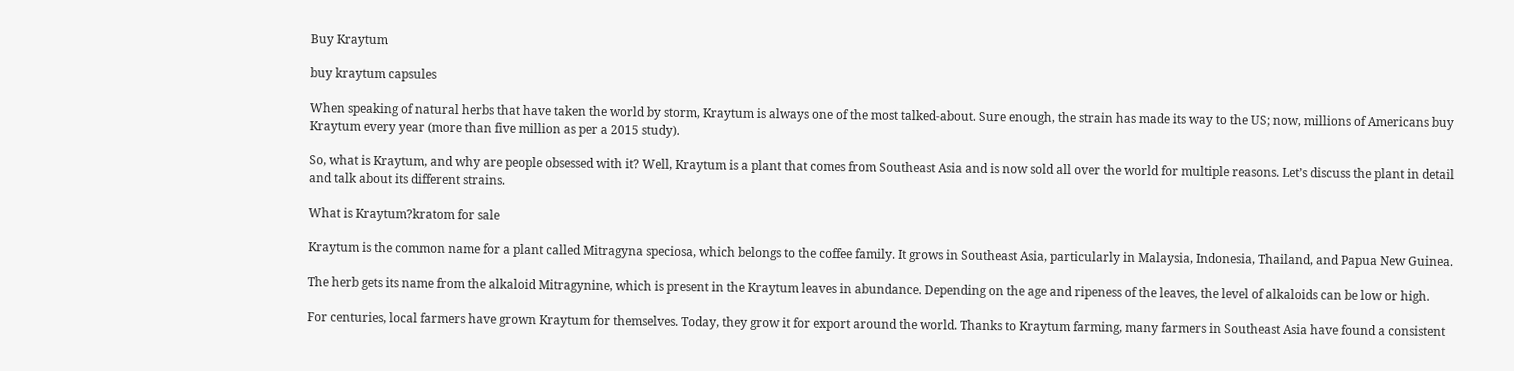Buy Kraytum

buy kraytum capsules

When speaking of natural herbs that have taken the world by storm, Kraytum is always one of the most talked-about. Sure enough, the strain has made its way to the US; now, millions of Americans buy Kraytum every year (more than five million as per a 2015 study).

So, what is Kraytum, and why are people obsessed with it? Well, Kraytum is a plant that comes from Southeast Asia and is now sold all over the world for multiple reasons. Let’s discuss the plant in detail and talk about its different strains.

What is Kraytum?kratom for sale

Kraytum is the common name for a plant called Mitragyna speciosa, which belongs to the coffee family. It grows in Southeast Asia, particularly in Malaysia, Indonesia, Thailand, and Papua New Guinea.

The herb gets its name from the alkaloid Mitragynine, which is present in the Kraytum leaves in abundance. Depending on the age and ripeness of the leaves, the level of alkaloids can be low or high.

For centuries, local farmers have grown Kraytum for themselves. Today, they grow it for export around the world. Thanks to Kraytum farming, many farmers in Southeast Asia have found a consistent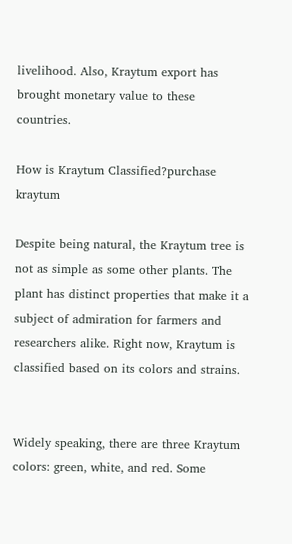livelihood. Also, Kraytum export has brought monetary value to these countries.

How is Kraytum Classified?purchase kraytum

Despite being natural, the Kraytum tree is not as simple as some other plants. The plant has distinct properties that make it a subject of admiration for farmers and researchers alike. Right now, Kraytum is classified based on its colors and strains.


Widely speaking, there are three Kraytum colors: green, white, and red. Some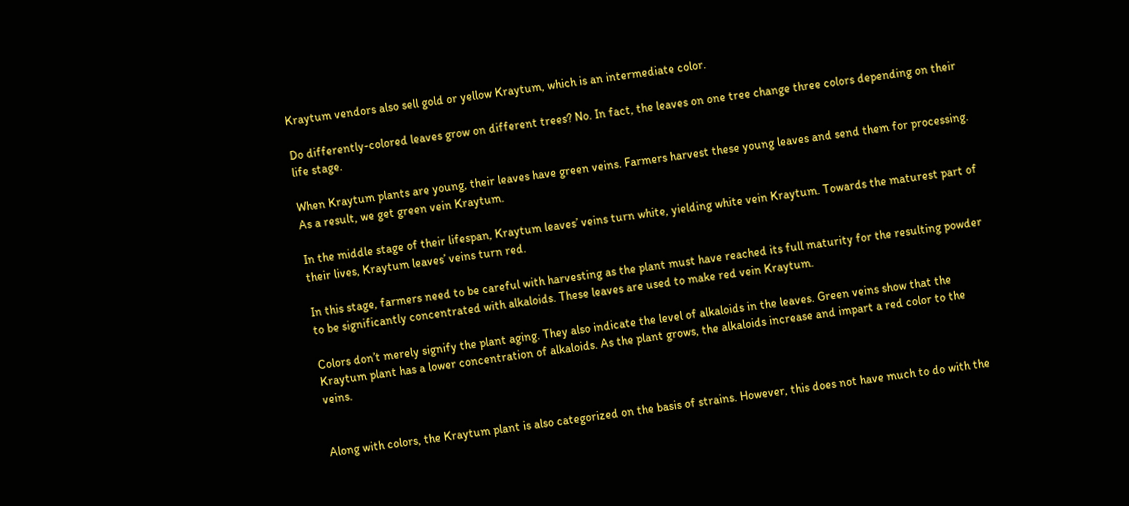Kraytum vendors also sell gold or yellow Kraytum, which is an intermediate color.

Do differently-colored leaves grow on different trees? No. In fact, the leaves on one tree change three colors depending on their life stage.

When Kraytum plants are young, their leaves have green veins. Farmers harvest these young leaves and send them for processing. As a result, we get green vein Kraytum.

In the middle stage of their lifespan, Kraytum leaves’ veins turn white, yielding white vein Kraytum. Towards the maturest part of their lives, Kraytum leaves’ veins turn red.

In this stage, farmers need to be careful with harvesting as the plant must have reached its full maturity for the resulting powder to be significantly concentrated with alkaloids. These leaves are used to make red vein Kraytum.

Colors don’t merely signify the plant aging. They also indicate the level of alkaloids in the leaves. Green veins show that the Kraytum plant has a lower concentration of alkaloids. As the plant grows, the alkaloids increase and impart a red color to the veins.


Along with colors, the Kraytum plant is also categorized on the basis of strains. However, this does not have much to do with the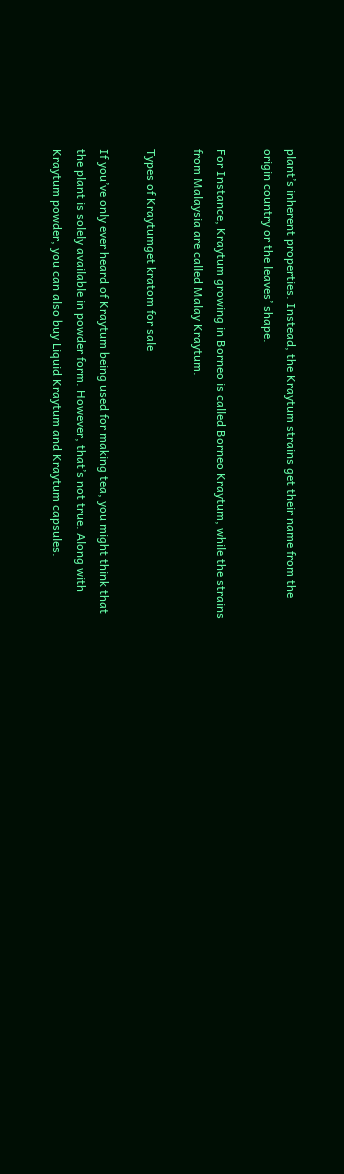plant’s inherent properties. Instead, the Kraytum strains get their name from the origin country or the leaves’ shape.

For Instance, Kraytum growing in Borneo is called Borneo Kraytum, while the strains from Malaysia are called Malay Kraytum.

Types of Kraytumget kratom for sale

If you’ve only ever heard of Kraytum being used for making tea, you might think that the plant is solely available in powder form. However, that’s not true. Along with Kraytum powder, you can also buy Liquid Kraytum and Kraytum capsules.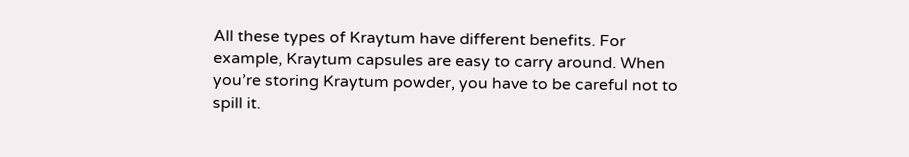All these types of Kraytum have different benefits. For example, Kraytum capsules are easy to carry around. When you’re storing Kraytum powder, you have to be careful not to spill it.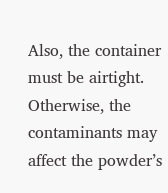Also, the container must be airtight. Otherwise, the contaminants may affect the powder’s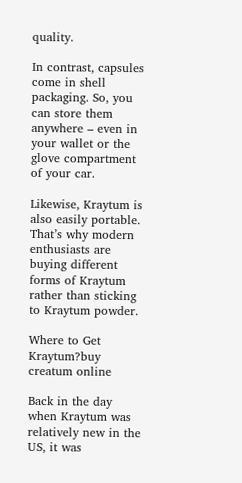quality.

In contrast, capsules come in shell packaging. So, you can store them anywhere – even in your wallet or the glove compartment of your car.

Likewise, Kraytum is also easily portable. That’s why modern enthusiasts are buying different forms of Kraytum rather than sticking to Kraytum powder.

Where to Get Kraytum?buy creatum online

Back in the day when Kraytum was relatively new in the US, it was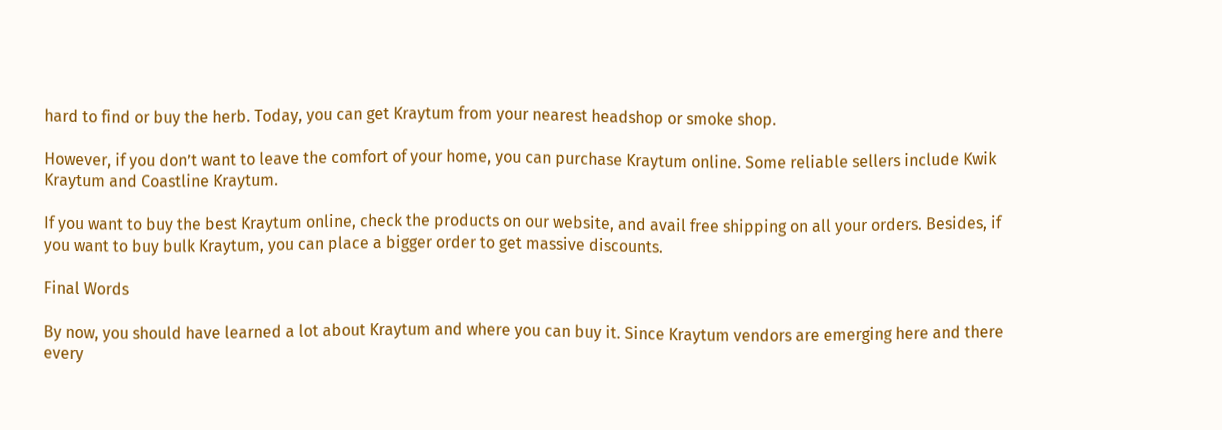hard to find or buy the herb. Today, you can get Kraytum from your nearest headshop or smoke shop.

However, if you don’t want to leave the comfort of your home, you can purchase Kraytum online. Some reliable sellers include Kwik Kraytum and Coastline Kraytum.

If you want to buy the best Kraytum online, check the products on our website, and avail free shipping on all your orders. Besides, if you want to buy bulk Kraytum, you can place a bigger order to get massive discounts.

Final Words

By now, you should have learned a lot about Kraytum and where you can buy it. Since Kraytum vendors are emerging here and there every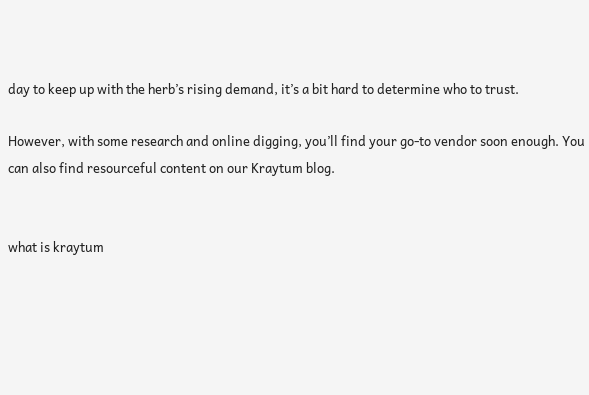day to keep up with the herb’s rising demand, it’s a bit hard to determine who to trust.

However, with some research and online digging, you’ll find your go-to vendor soon enough. You can also find resourceful content on our Kraytum blog.


what is kraytum